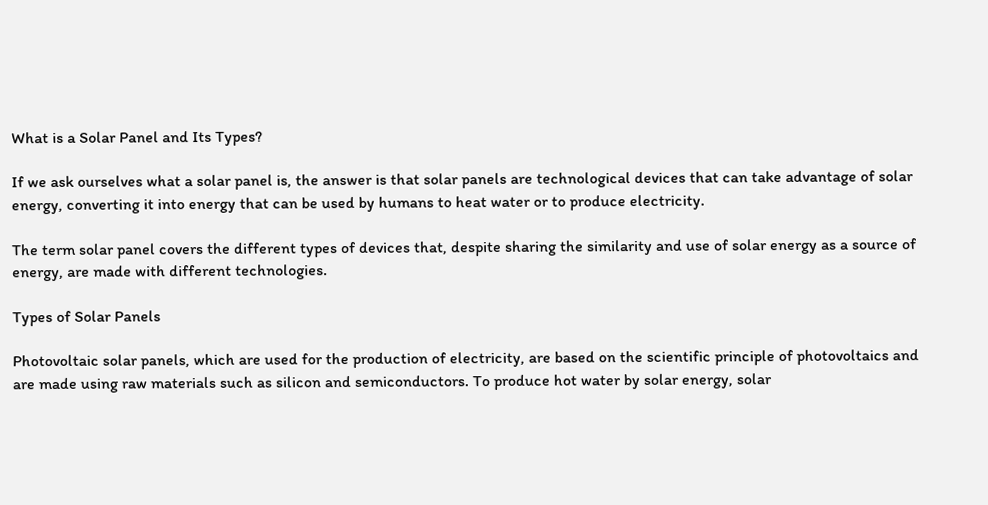What is a Solar Panel and Its Types?

If we ask ourselves what a solar panel is, the answer is that solar panels are technological devices that can take advantage of solar energy, converting it into energy that can be used by humans to heat water or to produce electricity.

The term solar panel covers the different types of devices that, despite sharing the similarity and use of solar energy as a source of energy, are made with different technologies.

Types of Solar Panels

Photovoltaic solar panels, which are used for the production of electricity, are based on the scientific principle of photovoltaics and are made using raw materials such as silicon and semiconductors. To produce hot water by solar energy, solar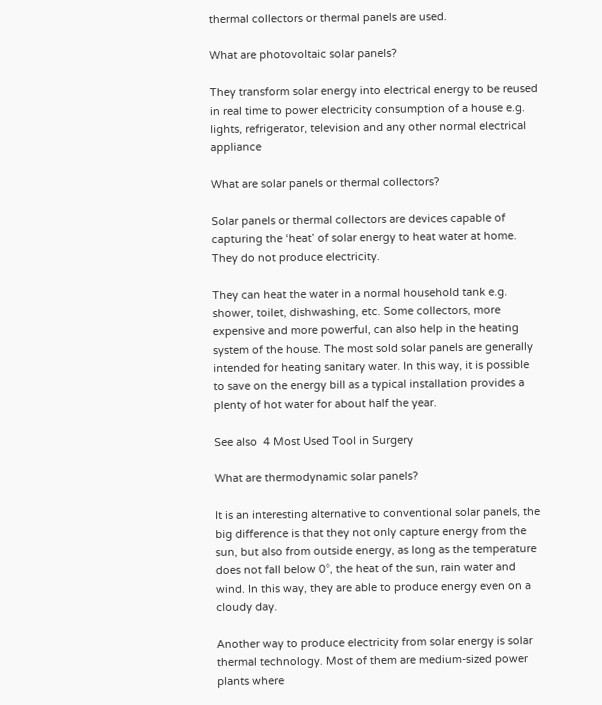thermal collectors or thermal panels are used.

What are photovoltaic solar panels?

They transform solar energy into electrical energy to be reused in real time to power electricity consumption of a house e.g. lights, refrigerator, television and any other normal electrical appliance

What are solar panels or thermal collectors?

Solar panels or thermal collectors are devices capable of capturing the ‘heat’ of solar energy to heat water at home. They do not produce electricity.

They can heat the water in a normal household tank e.g. shower, toilet, dishwashing, etc. Some collectors, more expensive and more powerful, can also help in the heating system of the house. The most sold solar panels are generally intended for heating sanitary water. In this way, it is possible to save on the energy bill as a typical installation provides a plenty of hot water for about half the year.

See also  4 Most Used Tool in Surgery

What are thermodynamic solar panels?

It is an interesting alternative to conventional solar panels, the big difference is that they not only capture energy from the sun, but also from outside energy, as long as the temperature does not fall below 0°, the heat of the sun, rain water and wind. In this way, they are able to produce energy even on a cloudy day.

Another way to produce electricity from solar energy is solar thermal technology. Most of them are medium-sized power plants where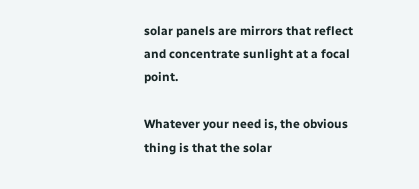solar panels are mirrors that reflect and concentrate sunlight at a focal point.

Whatever your need is, the obvious thing is that the solar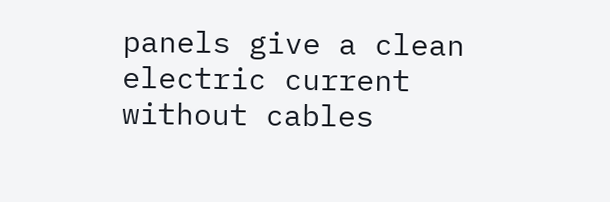panels give a clean electric current without cables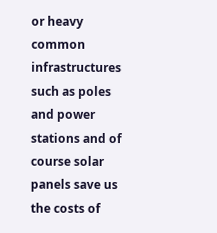or heavy common infrastructures such as poles and power stations and of course solar panels save us the costs of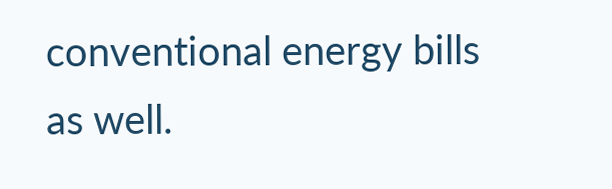conventional energy bills as well.